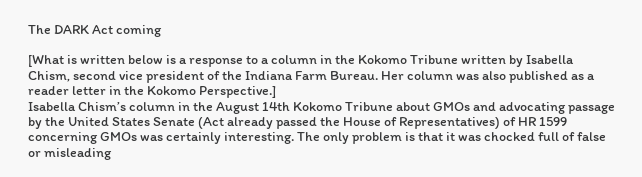The DARK Act coming

[What is written below is a response to a column in the Kokomo Tribune written by Isabella Chism, second vice president of the Indiana Farm Bureau. Her column was also published as a reader letter in the Kokomo Perspective.]
Isabella Chism’s column in the August 14th Kokomo Tribune about GMOs and advocating passage by the United States Senate (Act already passed the House of Representatives) of HR 1599 concerning GMOs was certainly interesting. The only problem is that it was chocked full of false or misleading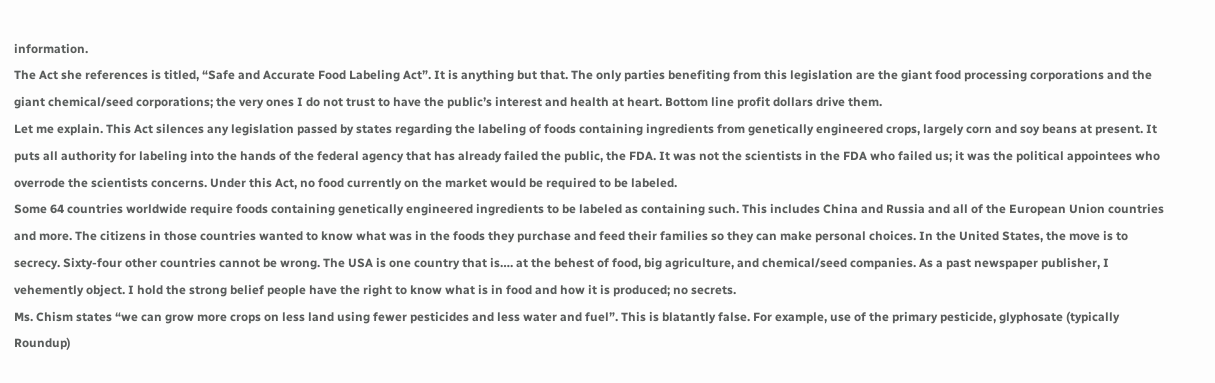information.
The Act she references is titled, “Safe and Accurate Food Labeling Act”. It is anything but that. The only parties benefiting from this legislation are the giant food processing corporations and the giant chemical/seed corporations; the very ones I do not trust to have the public’s interest and health at heart. Bottom line profit dollars drive them.
Let me explain. This Act silences any legislation passed by states regarding the labeling of foods containing ingredients from genetically engineered crops, largely corn and soy beans at present. It puts all authority for labeling into the hands of the federal agency that has already failed the public, the FDA. It was not the scientists in the FDA who failed us; it was the political appointees who overrode the scientists concerns. Under this Act, no food currently on the market would be required to be labeled.
Some 64 countries worldwide require foods containing genetically engineered ingredients to be labeled as containing such. This includes China and Russia and all of the European Union countries and more. The citizens in those countries wanted to know what was in the foods they purchase and feed their families so they can make personal choices. In the United States, the move is to secrecy. Sixty-four other countries cannot be wrong. The USA is one country that is…. at the behest of food, big agriculture, and chemical/seed companies. As a past newspaper publisher, I vehemently object. I hold the strong belief people have the right to know what is in food and how it is produced; no secrets.
Ms. Chism states “we can grow more crops on less land using fewer pesticides and less water and fuel”. This is blatantly false. For example, use of the primary pesticide, glyphosate (typically Roundup)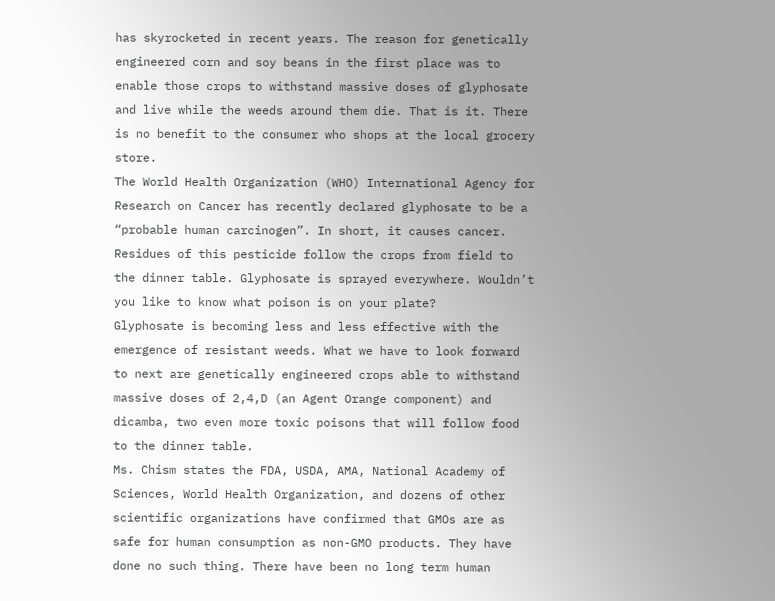has skyrocketed in recent years. The reason for genetically engineered corn and soy beans in the first place was to enable those crops to withstand massive doses of glyphosate and live while the weeds around them die. That is it. There is no benefit to the consumer who shops at the local grocery store.
The World Health Organization (WHO) International Agency for Research on Cancer has recently declared glyphosate to be a “probable human carcinogen”. In short, it causes cancer. Residues of this pesticide follow the crops from field to the dinner table. Glyphosate is sprayed everywhere. Wouldn’t you like to know what poison is on your plate?
Glyphosate is becoming less and less effective with the emergence of resistant weeds. What we have to look forward to next are genetically engineered crops able to withstand massive doses of 2,4,D (an Agent Orange component) and dicamba, two even more toxic poisons that will follow food to the dinner table.
Ms. Chism states the FDA, USDA, AMA, National Academy of Sciences, World Health Organization, and dozens of other scientific organizations have confirmed that GMOs are as safe for human consumption as non-GMO products. They have done no such thing. There have been no long term human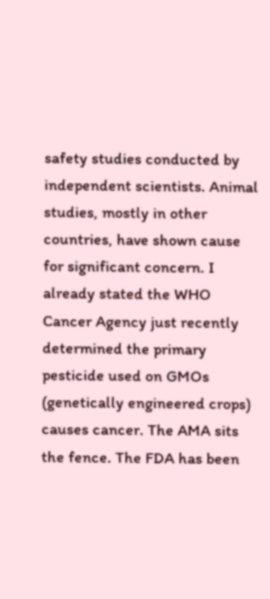safety studies conducted by independent scientists. Animal studies, mostly in other countries, have shown cause for significant concern. I already stated the WHO Cancer Agency just recently determined the primary pesticide used on GMOs (genetically engineered crops) causes cancer. The AMA sits the fence. The FDA has been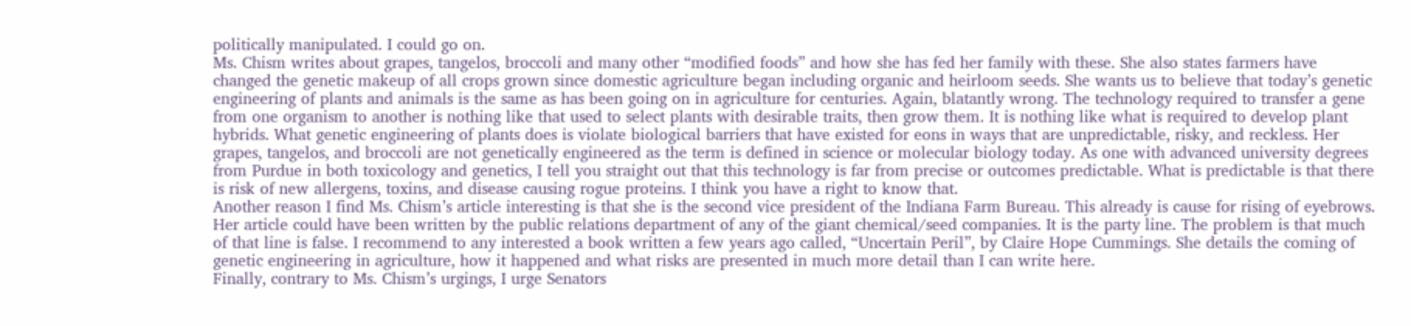politically manipulated. I could go on.
Ms. Chism writes about grapes, tangelos, broccoli and many other “modified foods” and how she has fed her family with these. She also states farmers have changed the genetic makeup of all crops grown since domestic agriculture began including organic and heirloom seeds. She wants us to believe that today’s genetic engineering of plants and animals is the same as has been going on in agriculture for centuries. Again, blatantly wrong. The technology required to transfer a gene from one organism to another is nothing like that used to select plants with desirable traits, then grow them. It is nothing like what is required to develop plant hybrids. What genetic engineering of plants does is violate biological barriers that have existed for eons in ways that are unpredictable, risky, and reckless. Her grapes, tangelos, and broccoli are not genetically engineered as the term is defined in science or molecular biology today. As one with advanced university degrees from Purdue in both toxicology and genetics, I tell you straight out that this technology is far from precise or outcomes predictable. What is predictable is that there is risk of new allergens, toxins, and disease causing rogue proteins. I think you have a right to know that.
Another reason I find Ms. Chism’s article interesting is that she is the second vice president of the Indiana Farm Bureau. This already is cause for rising of eyebrows. Her article could have been written by the public relations department of any of the giant chemical/seed companies. It is the party line. The problem is that much of that line is false. I recommend to any interested a book written a few years ago called, “Uncertain Peril”, by Claire Hope Cummings. She details the coming of genetic engineering in agriculture, how it happened and what risks are presented in much more detail than I can write here.
Finally, contrary to Ms. Chism’s urgings, I urge Senators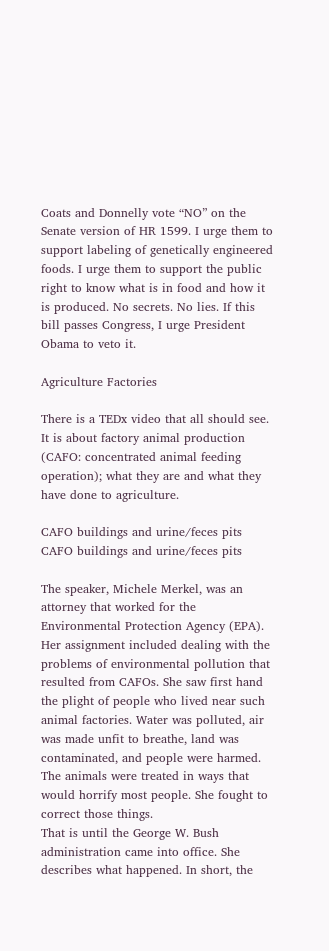Coats and Donnelly vote “NO” on the Senate version of HR 1599. I urge them to support labeling of genetically engineered foods. I urge them to support the public right to know what is in food and how it is produced. No secrets. No lies. If this bill passes Congress, I urge President Obama to veto it.

Agriculture Factories

There is a TEDx video that all should see. It is about factory animal production (CAFO: concentrated animal feeding operation); what they are and what they have done to agriculture.

CAFO buildings and urine/feces pits
CAFO buildings and urine/feces pits

The speaker, Michele Merkel, was an attorney that worked for the Environmental Protection Agency (EPA). Her assignment included dealing with the problems of environmental pollution that resulted from CAFOs. She saw first hand the plight of people who lived near such animal factories. Water was polluted, air was made unfit to breathe, land was contaminated, and people were harmed. The animals were treated in ways that would horrify most people. She fought to correct those things.
That is until the George W. Bush administration came into office. She describes what happened. In short, the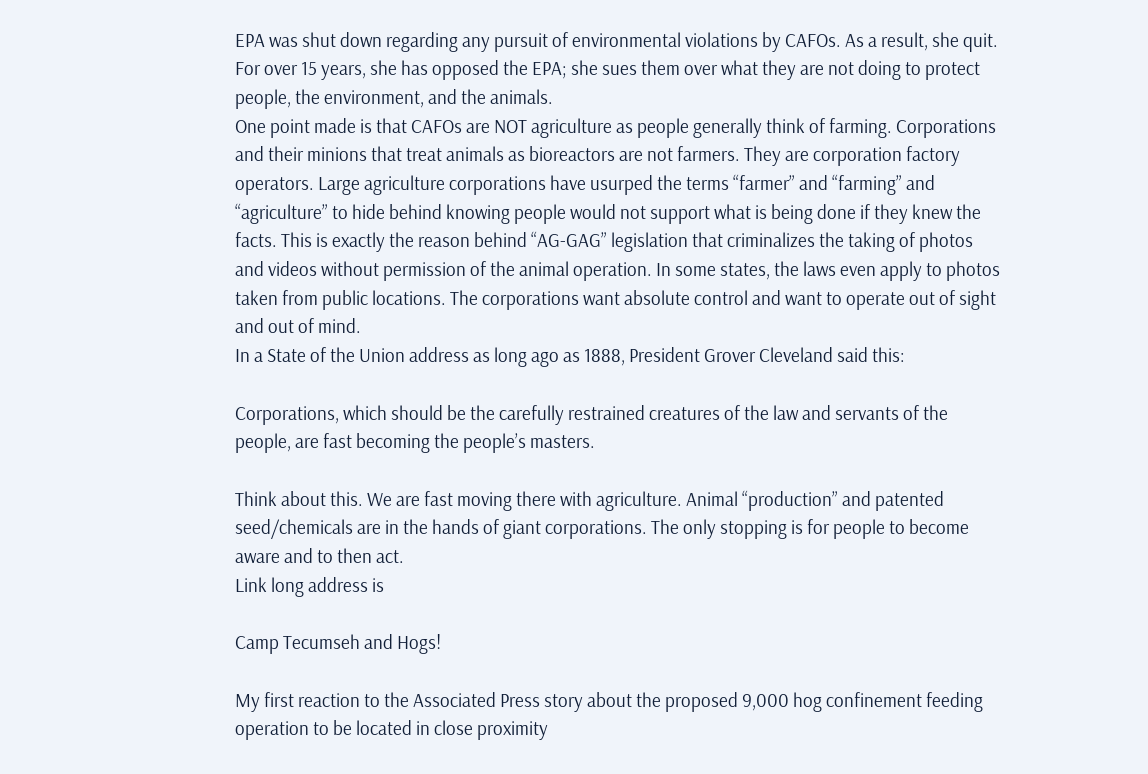EPA was shut down regarding any pursuit of environmental violations by CAFOs. As a result, she quit. For over 15 years, she has opposed the EPA; she sues them over what they are not doing to protect people, the environment, and the animals.
One point made is that CAFOs are NOT agriculture as people generally think of farming. Corporations and their minions that treat animals as bioreactors are not farmers. They are corporation factory operators. Large agriculture corporations have usurped the terms “farmer” and “farming” and “agriculture” to hide behind knowing people would not support what is being done if they knew the facts. This is exactly the reason behind “AG-GAG” legislation that criminalizes the taking of photos and videos without permission of the animal operation. In some states, the laws even apply to photos taken from public locations. The corporations want absolute control and want to operate out of sight and out of mind.
In a State of the Union address as long ago as 1888, President Grover Cleveland said this:

Corporations, which should be the carefully restrained creatures of the law and servants of the people, are fast becoming the people’s masters.

Think about this. We are fast moving there with agriculture. Animal “production” and patented seed/chemicals are in the hands of giant corporations. The only stopping is for people to become aware and to then act.
Link long address is

Camp Tecumseh and Hogs!

My first reaction to the Associated Press story about the proposed 9,000 hog confinement feeding operation to be located in close proximity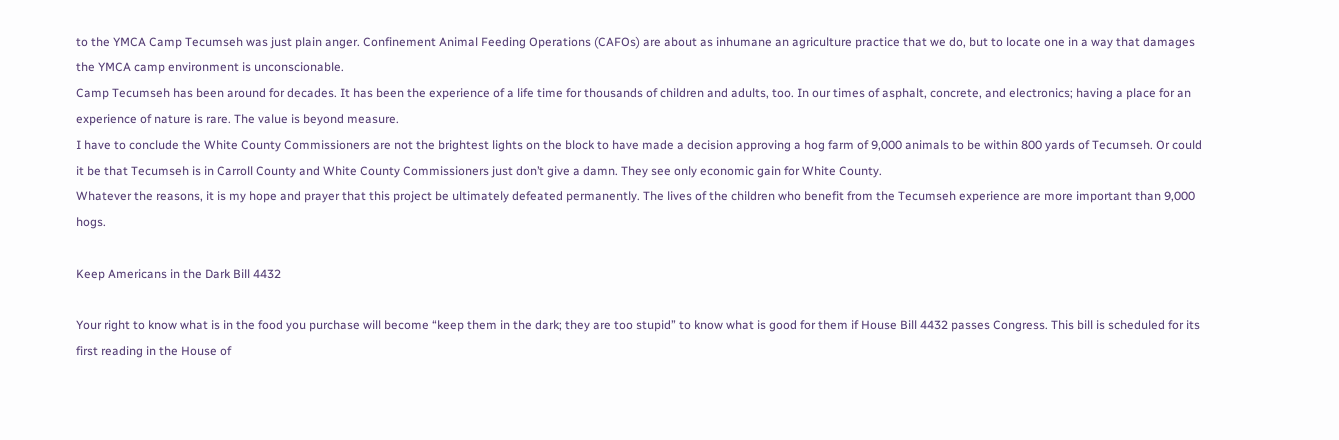to the YMCA Camp Tecumseh was just plain anger. Confinement Animal Feeding Operations (CAFOs) are about as inhumane an agriculture practice that we do, but to locate one in a way that damages the YMCA camp environment is unconscionable.
Camp Tecumseh has been around for decades. It has been the experience of a life time for thousands of children and adults, too. In our times of asphalt, concrete, and electronics; having a place for an experience of nature is rare. The value is beyond measure.
I have to conclude the White County Commissioners are not the brightest lights on the block to have made a decision approving a hog farm of 9,000 animals to be within 800 yards of Tecumseh. Or could it be that Tecumseh is in Carroll County and White County Commissioners just don’t give a damn. They see only economic gain for White County.
Whatever the reasons, it is my hope and prayer that this project be ultimately defeated permanently. The lives of the children who benefit from the Tecumseh experience are more important than 9,000 hogs.

Keep Americans in the Dark Bill 4432

Your right to know what is in the food you purchase will become “keep them in the dark; they are too stupid” to know what is good for them if House Bill 4432 passes Congress. This bill is scheduled for its first reading in the House of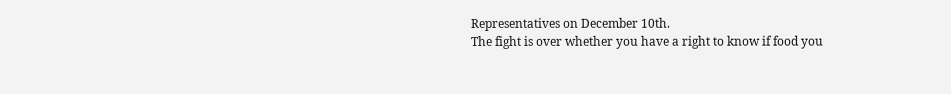Representatives on December 10th.
The fight is over whether you have a right to know if food you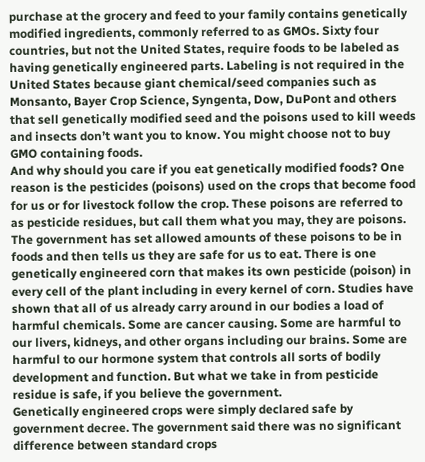purchase at the grocery and feed to your family contains genetically modified ingredients, commonly referred to as GMOs. Sixty four countries, but not the United States, require foods to be labeled as having genetically engineered parts. Labeling is not required in the United States because giant chemical/seed companies such as Monsanto, Bayer Crop Science, Syngenta, Dow, DuPont and others that sell genetically modified seed and the poisons used to kill weeds and insects don’t want you to know. You might choose not to buy GMO containing foods.
And why should you care if you eat genetically modified foods? One reason is the pesticides (poisons) used on the crops that become food for us or for livestock follow the crop. These poisons are referred to as pesticide residues, but call them what you may, they are poisons. The government has set allowed amounts of these poisons to be in foods and then tells us they are safe for us to eat. There is one genetically engineered corn that makes its own pesticide (poison) in every cell of the plant including in every kernel of corn. Studies have shown that all of us already carry around in our bodies a load of harmful chemicals. Some are cancer causing. Some are harmful to our livers, kidneys, and other organs including our brains. Some are harmful to our hormone system that controls all sorts of bodily development and function. But what we take in from pesticide residue is safe, if you believe the government.
Genetically engineered crops were simply declared safe by government decree. The government said there was no significant difference between standard crops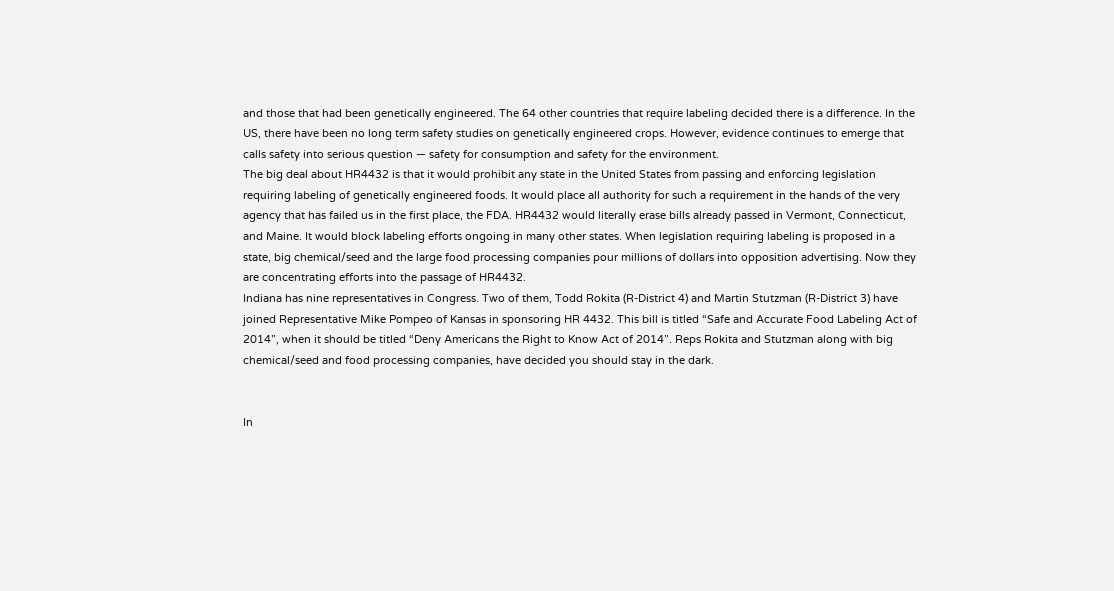and those that had been genetically engineered. The 64 other countries that require labeling decided there is a difference. In the US, there have been no long term safety studies on genetically engineered crops. However, evidence continues to emerge that calls safety into serious question — safety for consumption and safety for the environment.
The big deal about HR4432 is that it would prohibit any state in the United States from passing and enforcing legislation requiring labeling of genetically engineered foods. It would place all authority for such a requirement in the hands of the very agency that has failed us in the first place, the FDA. HR4432 would literally erase bills already passed in Vermont, Connecticut, and Maine. It would block labeling efforts ongoing in many other states. When legislation requiring labeling is proposed in a state, big chemical/seed and the large food processing companies pour millions of dollars into opposition advertising. Now they are concentrating efforts into the passage of HR4432.
Indiana has nine representatives in Congress. Two of them, Todd Rokita (R-District 4) and Martin Stutzman (R-District 3) have joined Representative Mike Pompeo of Kansas in sponsoring HR 4432. This bill is titled “Safe and Accurate Food Labeling Act of 2014”, when it should be titled “Deny Americans the Right to Know Act of 2014”. Reps Rokita and Stutzman along with big chemical/seed and food processing companies, have decided you should stay in the dark.


In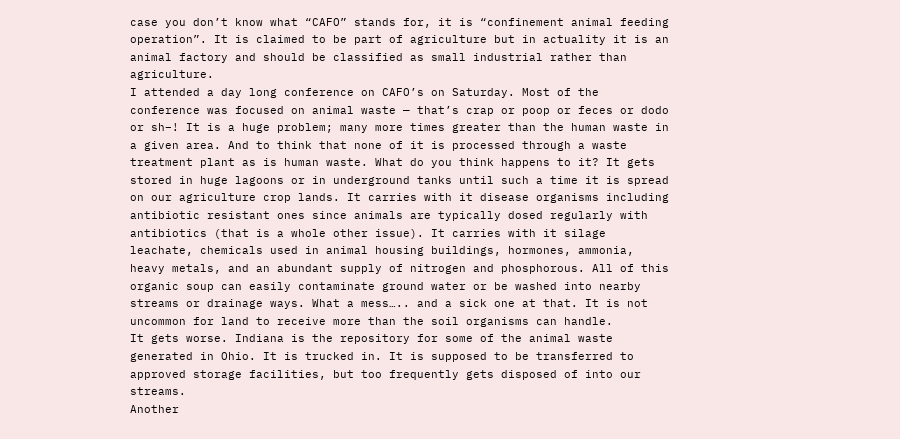case you don’t know what “CAFO” stands for, it is “confinement animal feeding operation”. It is claimed to be part of agriculture but in actuality it is an animal factory and should be classified as small industrial rather than agriculture.
I attended a day long conference on CAFO’s on Saturday. Most of the conference was focused on animal waste — that’s crap or poop or feces or dodo or sh–! It is a huge problem; many more times greater than the human waste in a given area. And to think that none of it is processed through a waste treatment plant as is human waste. What do you think happens to it? It gets stored in huge lagoons or in underground tanks until such a time it is spread on our agriculture crop lands. It carries with it disease organisms including antibiotic resistant ones since animals are typically dosed regularly with antibiotics (that is a whole other issue). It carries with it silage leachate, chemicals used in animal housing buildings, hormones, ammonia, heavy metals, and an abundant supply of nitrogen and phosphorous. All of this organic soup can easily contaminate ground water or be washed into nearby streams or drainage ways. What a mess….. and a sick one at that. It is not uncommon for land to receive more than the soil organisms can handle.
It gets worse. Indiana is the repository for some of the animal waste generated in Ohio. It is trucked in. It is supposed to be transferred to approved storage facilities, but too frequently gets disposed of into our streams.
Another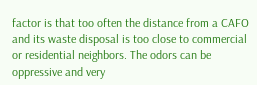factor is that too often the distance from a CAFO and its waste disposal is too close to commercial or residential neighbors. The odors can be oppressive and very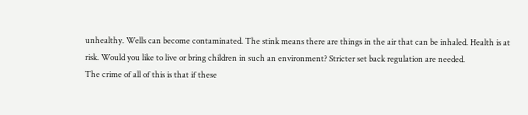unhealthy. Wells can become contaminated. The stink means there are things in the air that can be inhaled. Health is at risk. Would you like to live or bring children in such an environment? Stricter set back regulation are needed.
The crime of all of this is that if these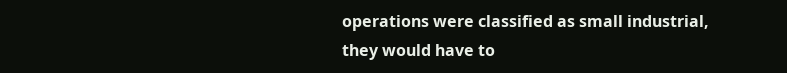operations were classified as small industrial, they would have to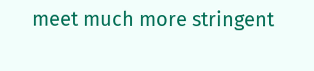meet much more stringent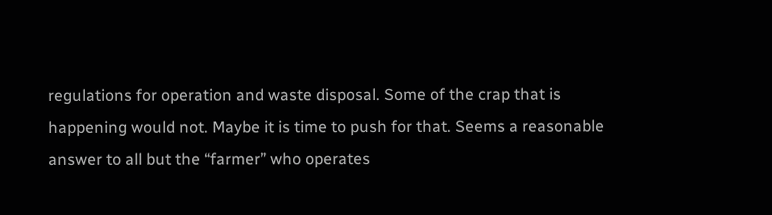regulations for operation and waste disposal. Some of the crap that is happening would not. Maybe it is time to push for that. Seems a reasonable answer to all but the “farmer” who operates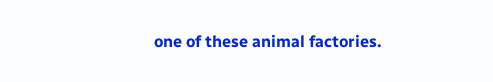one of these animal factories.